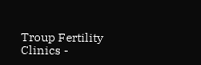Troup Fertility Clinics -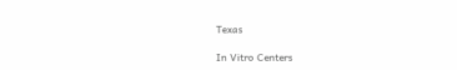Texas

In Vitro Centers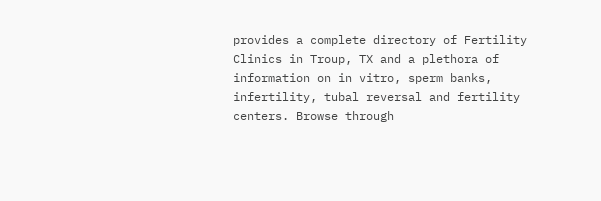provides a complete directory of Fertility Clinics in Troup, TX and a plethora of information on in vitro, sperm banks, infertility, tubal reversal and fertility centers. Browse through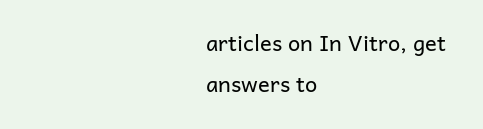articles on In Vitro, get answers to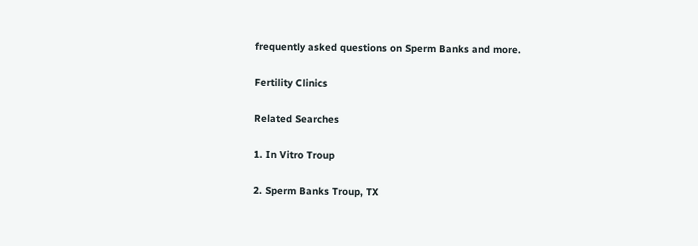frequently asked questions on Sperm Banks and more.

Fertility Clinics

Related Searches

1. In Vitro Troup

2. Sperm Banks Troup, TX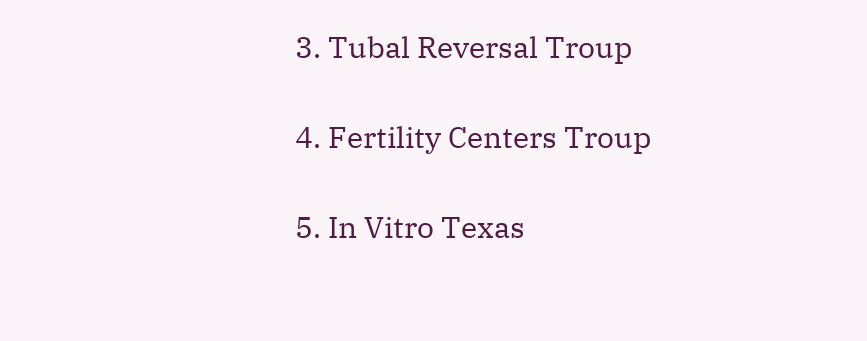3. Tubal Reversal Troup

4. Fertility Centers Troup

5. In Vitro Texas